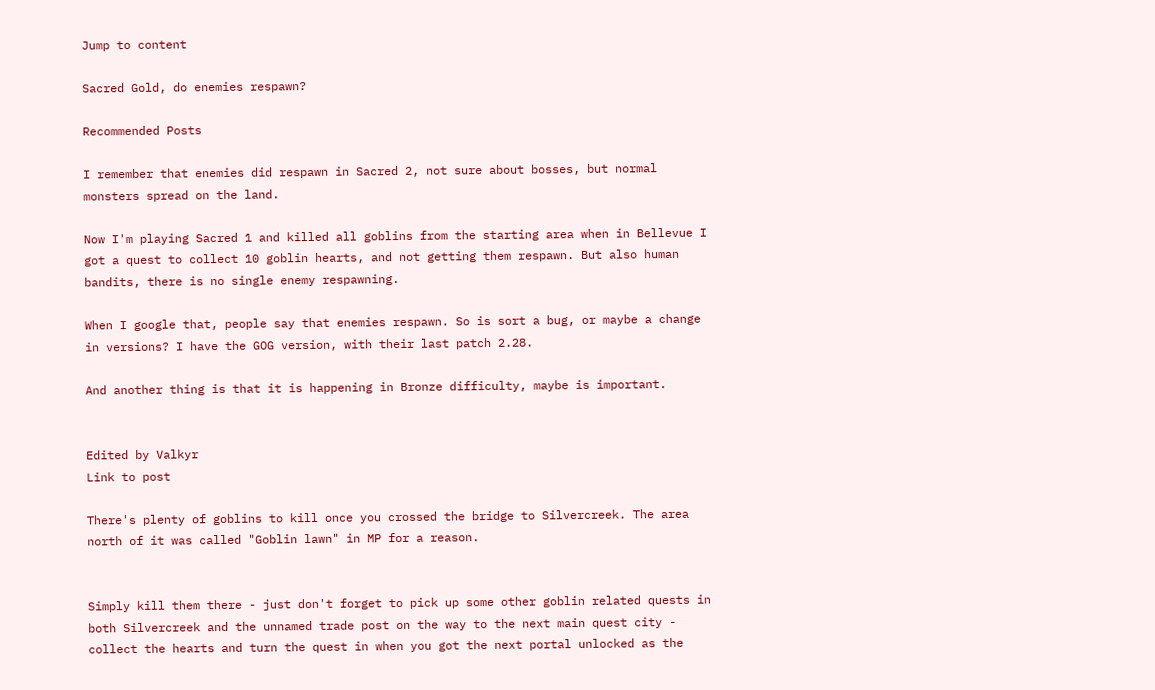Jump to content

Sacred Gold, do enemies respawn?

Recommended Posts

I remember that enemies did respawn in Sacred 2, not sure about bosses, but normal monsters spread on the land.

Now I'm playing Sacred 1 and killed all goblins from the starting area when in Bellevue I got a quest to collect 10 goblin hearts, and not getting them respawn. But also human bandits, there is no single enemy respawning.

When I google that, people say that enemies respawn. So is sort a bug, or maybe a change in versions? I have the GOG version, with their last patch 2.28.

And another thing is that it is happening in Bronze difficulty, maybe is important.


Edited by Valkyr
Link to post

There's plenty of goblins to kill once you crossed the bridge to Silvercreek. The area north of it was called "Goblin lawn" in MP for a reason.


Simply kill them there - just don't forget to pick up some other goblin related quests in both Silvercreek and the unnamed trade post on the way to the next main quest city - collect the hearts and turn the quest in when you got the next portal unlocked as the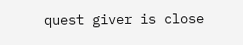quest giver is close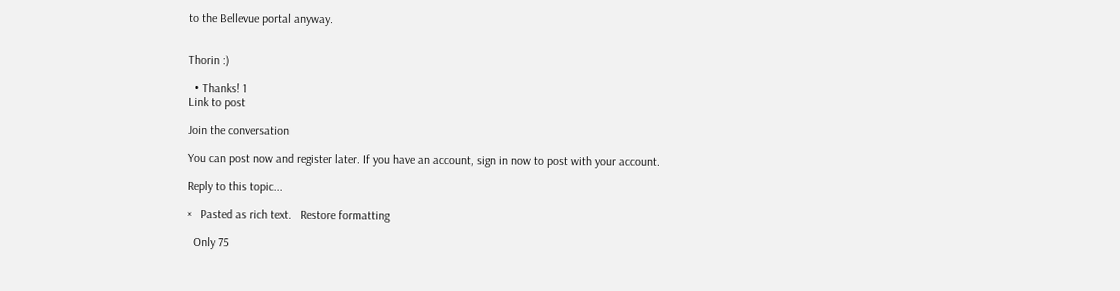to the Bellevue portal anyway.


Thorin :)

  • Thanks! 1
Link to post

Join the conversation

You can post now and register later. If you have an account, sign in now to post with your account.

Reply to this topic...

×   Pasted as rich text.   Restore formatting

  Only 75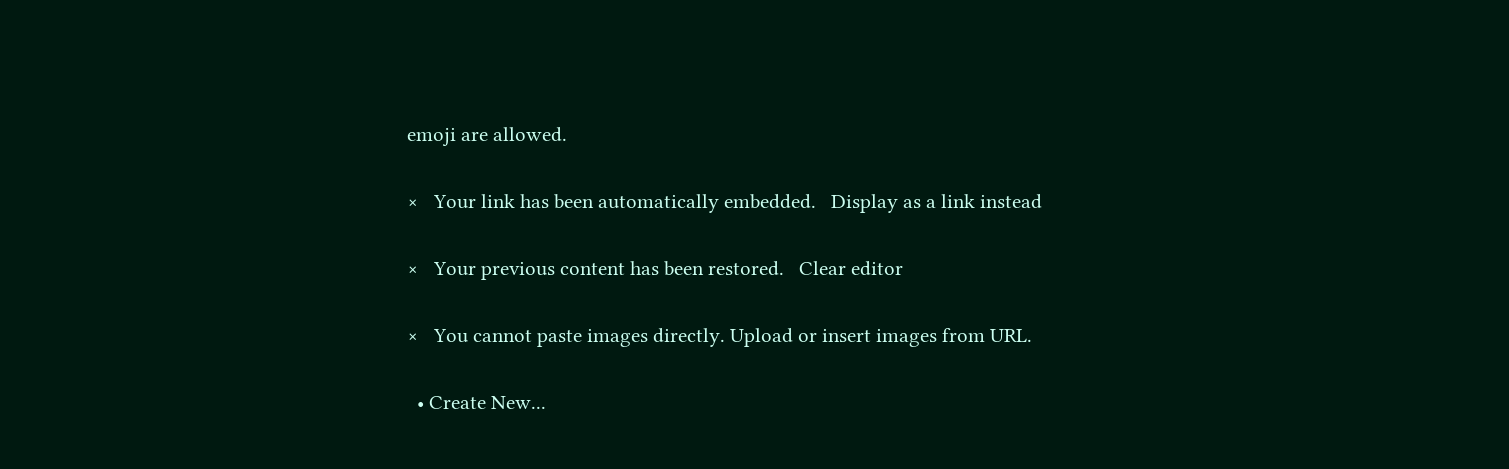emoji are allowed.

×   Your link has been automatically embedded.   Display as a link instead

×   Your previous content has been restored.   Clear editor

×   You cannot paste images directly. Upload or insert images from URL.

  • Create New...